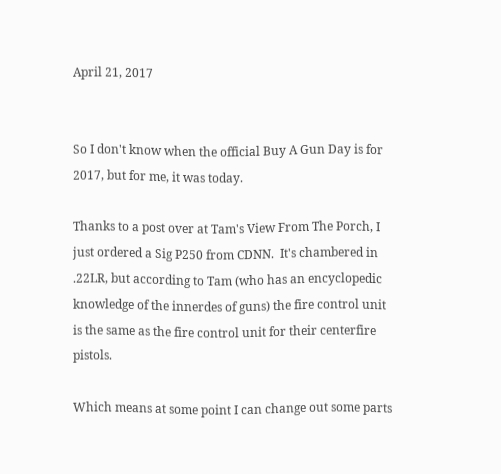April 21, 2017


So I don't know when the official Buy A Gun Day is for 2017, but for me, it was today.

Thanks to a post over at Tam's View From The Porch, I just ordered a Sig P250 from CDNN.  It's chambered in .22LR, but according to Tam (who has an encyclopedic knowledge of the innerdes of guns) the fire control unit is the same as the fire control unit for their centerfire pistols.

Which means at some point I can change out some parts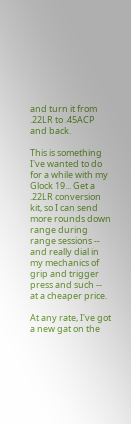and turn it from .22LR to .45ACP and back.

This is something I've wanted to do for a while with my Glock 19... Get a .22LR conversion kit, so I can send more rounds down range during range sessions -- and really dial in my mechanics of grip and trigger press and such -- at a cheaper price.

At any rate, I've got a new gat on the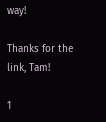way!

Thanks for the link, Tam!

1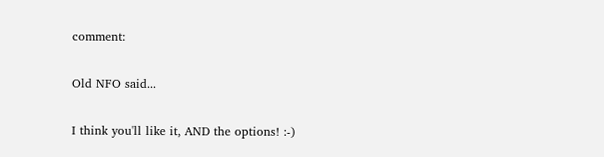comment:

Old NFO said...

I think you'll like it, AND the options! :-)